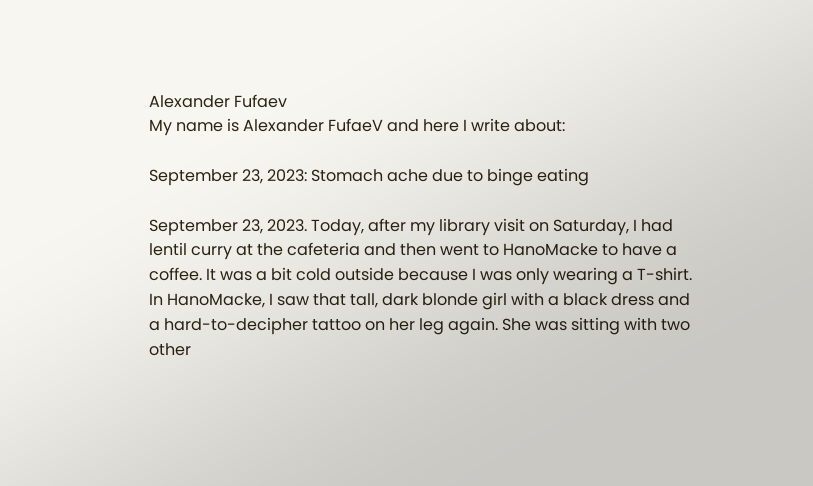Alexander Fufaev
My name is Alexander FufaeV and here I write about:

September 23, 2023: Stomach ache due to binge eating

September 23, 2023. Today, after my library visit on Saturday, I had lentil curry at the cafeteria and then went to HanoMacke to have a coffee. It was a bit cold outside because I was only wearing a T-shirt. In HanoMacke, I saw that tall, dark blonde girl with a black dress and a hard-to-decipher tattoo on her leg again. She was sitting with two other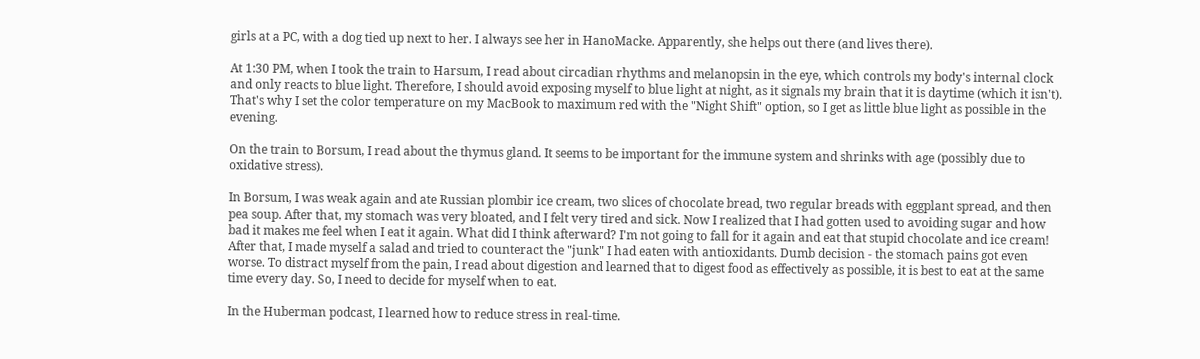girls at a PC, with a dog tied up next to her. I always see her in HanoMacke. Apparently, she helps out there (and lives there).

At 1:30 PM, when I took the train to Harsum, I read about circadian rhythms and melanopsin in the eye, which controls my body's internal clock and only reacts to blue light. Therefore, I should avoid exposing myself to blue light at night, as it signals my brain that it is daytime (which it isn't). That's why I set the color temperature on my MacBook to maximum red with the "Night Shift" option, so I get as little blue light as possible in the evening.

On the train to Borsum, I read about the thymus gland. It seems to be important for the immune system and shrinks with age (possibly due to oxidative stress).

In Borsum, I was weak again and ate Russian plombir ice cream, two slices of chocolate bread, two regular breads with eggplant spread, and then pea soup. After that, my stomach was very bloated, and I felt very tired and sick. Now I realized that I had gotten used to avoiding sugar and how bad it makes me feel when I eat it again. What did I think afterward? I'm not going to fall for it again and eat that stupid chocolate and ice cream! After that, I made myself a salad and tried to counteract the "junk" I had eaten with antioxidants. Dumb decision - the stomach pains got even worse. To distract myself from the pain, I read about digestion and learned that to digest food as effectively as possible, it is best to eat at the same time every day. So, I need to decide for myself when to eat.

In the Huberman podcast, I learned how to reduce stress in real-time.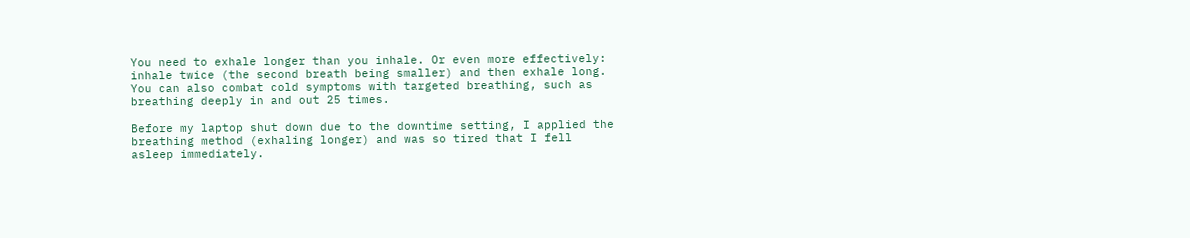You need to exhale longer than you inhale. Or even more effectively: inhale twice (the second breath being smaller) and then exhale long. You can also combat cold symptoms with targeted breathing, such as breathing deeply in and out 25 times.

Before my laptop shut down due to the downtime setting, I applied the breathing method (exhaling longer) and was so tired that I fell asleep immediately.